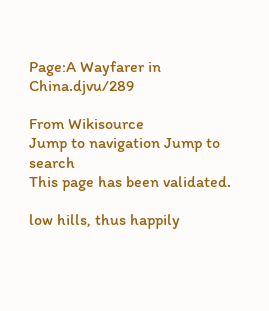Page:A Wayfarer in China.djvu/289

From Wikisource
Jump to navigation Jump to search
This page has been validated.

low hills, thus happily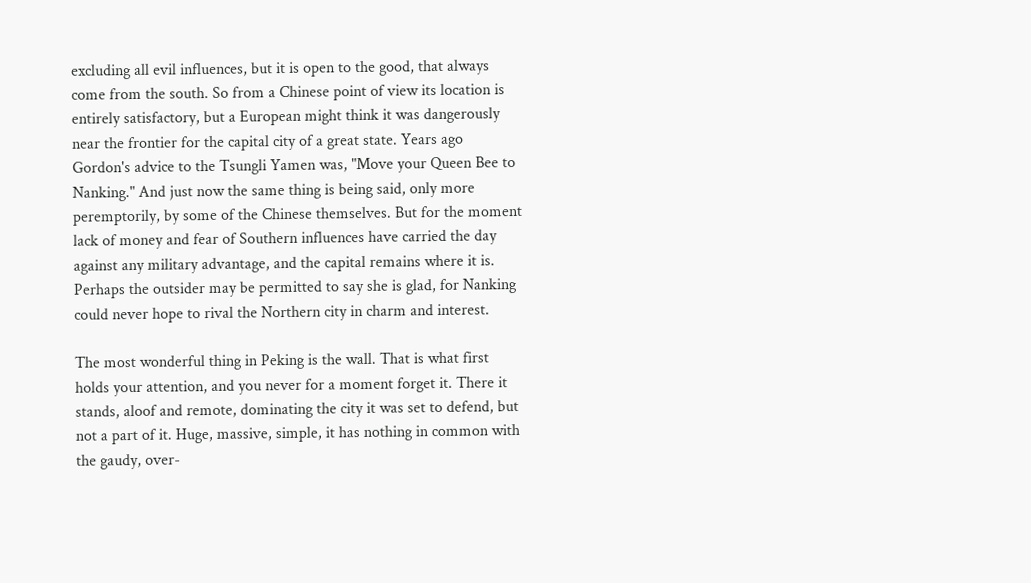excluding all evil influences, but it is open to the good, that always come from the south. So from a Chinese point of view its location is entirely satisfactory, but a European might think it was dangerously near the frontier for the capital city of a great state. Years ago Gordon's advice to the Tsungli Yamen was, "Move your Queen Bee to Nanking." And just now the same thing is being said, only more peremptorily, by some of the Chinese themselves. But for the moment lack of money and fear of Southern influences have carried the day against any military advantage, and the capital remains where it is. Perhaps the outsider may be permitted to say she is glad, for Nanking could never hope to rival the Northern city in charm and interest.

The most wonderful thing in Peking is the wall. That is what first holds your attention, and you never for a moment forget it. There it stands, aloof and remote, dominating the city it was set to defend, but not a part of it. Huge, massive, simple, it has nothing in common with the gaudy, over-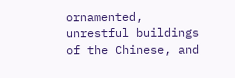ornamented, unrestful buildings of the Chinese, and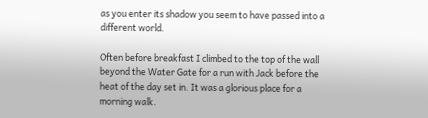as you enter its shadow you seem to have passed into a different world.

Often before breakfast I climbed to the top of the wall beyond the Water Gate for a run with Jack before the heat of the day set in. It was a glorious place for a morning walk.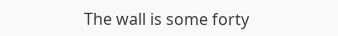The wall is some forty